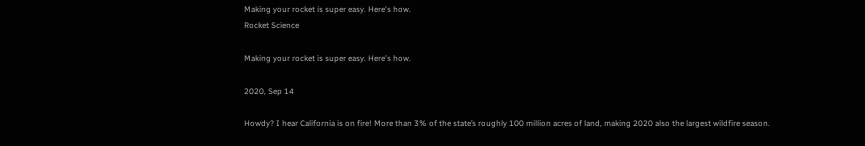Making your rocket is super easy. Here's how.
Rocket Science

Making your rocket is super easy. Here's how.

2020, Sep 14

Howdy? I hear California is on fire! More than 3% of the state’s roughly 100 million acres of land, making 2020 also the largest wildfire season.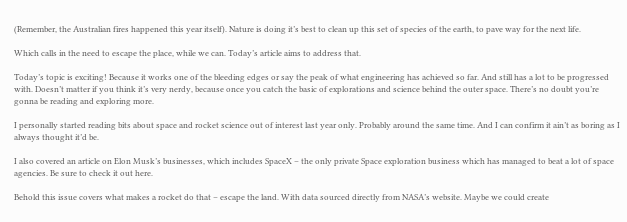(Remember, the Australian fires happened this year itself). Nature is doing it’s best to clean up this set of species of the earth, to pave way for the next life.

Which calls in the need to escape the place, while we can. Today’s article aims to address that.

Today’s topic is exciting! Because it works one of the bleeding edges or say the peak of what engineering has achieved so far. And still has a lot to be progressed with. Doesn’t matter if you think it’s very nerdy, because once you catch the basic of explorations and science behind the outer space. There’s no doubt you’re gonna be reading and exploring more.

I personally started reading bits about space and rocket science out of interest last year only. Probably around the same time. And I can confirm it ain’t as boring as I always thought it’d be.

I also covered an article on Elon Musk’s businesses, which includes SpaceX – the only private Space exploration business which has managed to beat a lot of space agencies. Be sure to check it out here.

Behold this issue covers what makes a rocket do that – escape the land. With data sourced directly from NASA’s website. Maybe we could create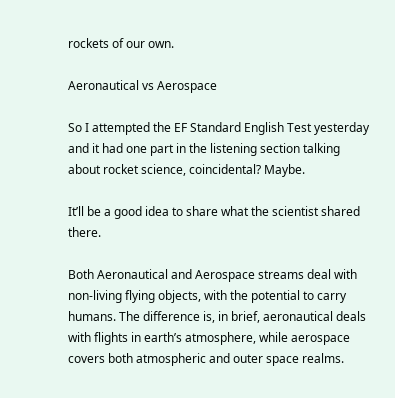rockets of our own.

Aeronautical vs Aerospace

So I attempted the EF Standard English Test yesterday and it had one part in the listening section talking about rocket science, coincidental? Maybe.

It’ll be a good idea to share what the scientist shared there.

Both Aeronautical and Aerospace streams deal with non-living flying objects, with the potential to carry humans. The difference is, in brief, aeronautical deals with flights in earth’s atmosphere, while aerospace covers both atmospheric and outer space realms.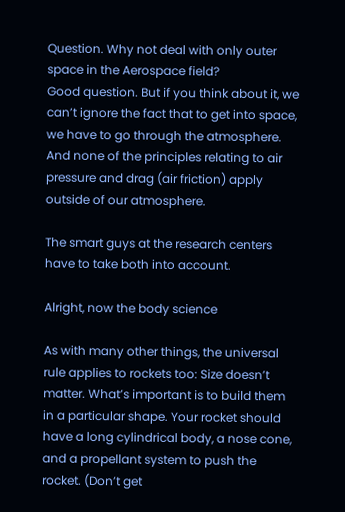Question. Why not deal with only outer space in the Aerospace field?
Good question. But if you think about it, we can’t ignore the fact that to get into space, we have to go through the atmosphere. And none of the principles relating to air pressure and drag (air friction) apply outside of our atmosphere.

The smart guys at the research centers have to take both into account.

Alright, now the body science

As with many other things, the universal rule applies to rockets too: Size doesn’t matter. What’s important is to build them in a particular shape. Your rocket should have a long cylindrical body, a nose cone, and a propellant system to push the rocket. (Don’t get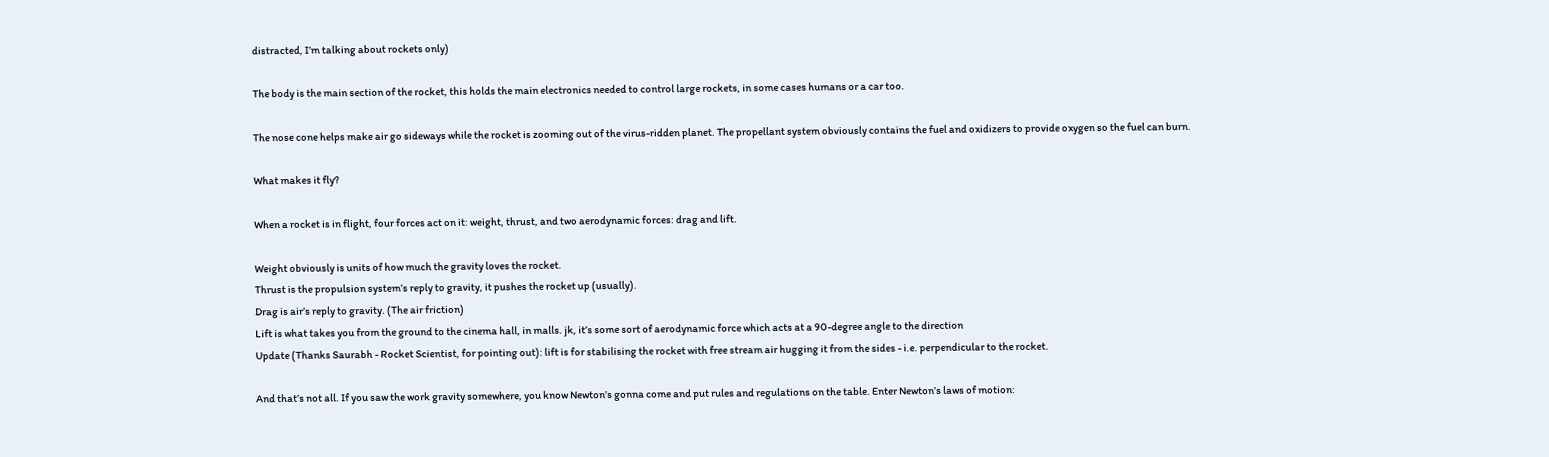distracted, I’m talking about rockets only)

The body is the main section of the rocket, this holds the main electronics needed to control large rockets, in some cases humans or a car too.

The nose cone helps make air go sideways while the rocket is zooming out of the virus-ridden planet. The propellant system obviously contains the fuel and oxidizers to provide oxygen so the fuel can burn.

What makes it fly?

When a rocket is in flight, four forces act on it: weight, thrust, and two aerodynamic forces: drag and lift.

Weight obviously is units of how much the gravity loves the rocket.
Thrust is the propulsion system’s reply to gravity, it pushes the rocket up (usually).
Drag is air’s reply to gravity. (The air friction)
Lift is what takes you from the ground to the cinema hall, in malls. jk, it’s some sort of aerodynamic force which acts at a 90-degree angle to the direction
Update (Thanks Saurabh - Rocket Scientist, for pointing out): lift is for stabilising the rocket with free stream air hugging it from the sides - i.e. perpendicular to the rocket.

And that’s not all. If you saw the work gravity somewhere, you know Newton’s gonna come and put rules and regulations on the table. Enter Newton’s laws of motion: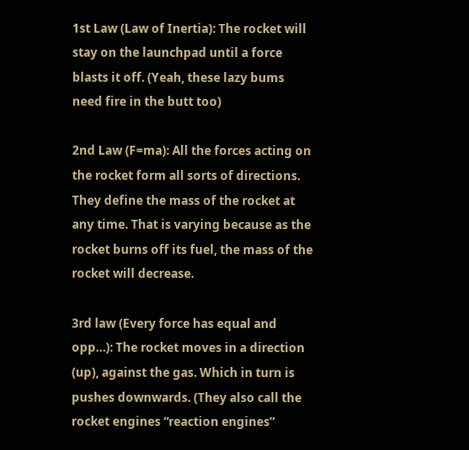1st Law (Law of Inertia): The rocket will stay on the launchpad until a force blasts it off. (Yeah, these lazy bums need fire in the butt too)

2nd Law (F=ma): All the forces acting on the rocket form all sorts of directions. They define the mass of the rocket at any time. That is varying because as the rocket burns off its fuel, the mass of the rocket will decrease.

3rd law (Every force has equal and opp…): The rocket moves in a direction (up), against the gas. Which in turn is pushes downwards. (They also call the rocket engines “reaction engines”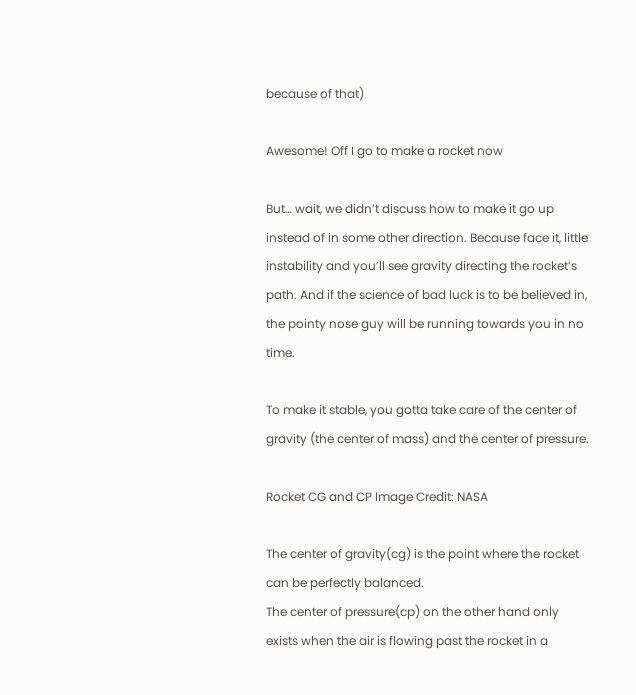because of that)

Awesome! Off I go to make a rocket now

But… wait, we didn’t discuss how to make it go up instead of in some other direction. Because face it, little instability and you’ll see gravity directing the rocket’s path. And if the science of bad luck is to be believed in, the pointy nose guy will be running towards you in no time.

To make it stable, you gotta take care of the center of gravity (the center of mass) and the center of pressure.

Rocket CG and CP Image Credit: NASA

The center of gravity(cg) is the point where the rocket can be perfectly balanced.
The center of pressure(cp) on the other hand only exists when the air is flowing past the rocket in a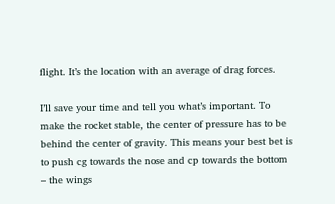flight. It’s the location with an average of drag forces.

I’ll save your time and tell you what’s important. To make the rocket stable, the center of pressure has to be behind the center of gravity. This means your best bet is to push cg towards the nose and cp towards the bottom – the wings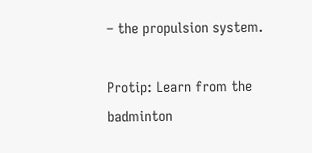– the propulsion system.

Protip: Learn from the badminton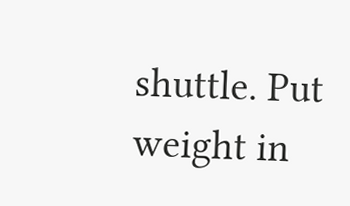shuttle. Put weight in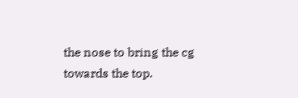the nose to bring the cg towards the top.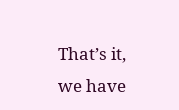That’s it, we have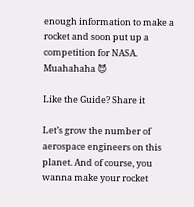enough information to make a rocket and soon put up a competition for NASA. Muahahaha 😈

Like the Guide? Share it

Let’s grow the number of aerospace engineers on this planet. And of course, you wanna make your rocket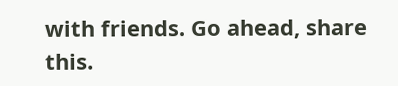with friends. Go ahead, share this.